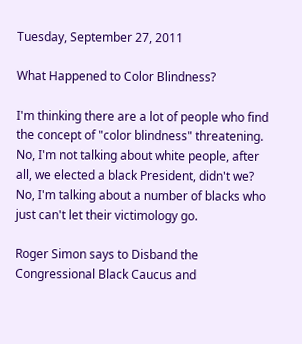Tuesday, September 27, 2011

What Happened to Color Blindness?

I'm thinking there are a lot of people who find the concept of "color blindness" threatening. No, I'm not talking about white people, after all, we elected a black President, didn't we? No, I'm talking about a number of blacks who just can't let their victimology go.

Roger Simon says to Disband the Congressional Black Caucus and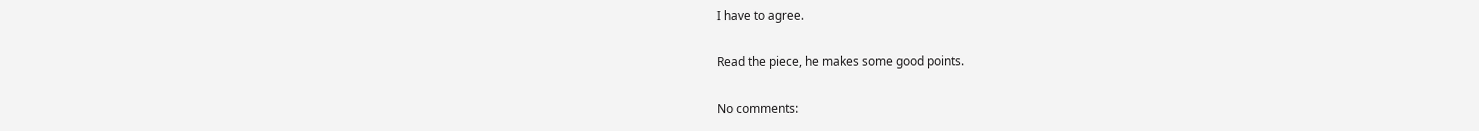I have to agree.

Read the piece, he makes some good points.

No comments: